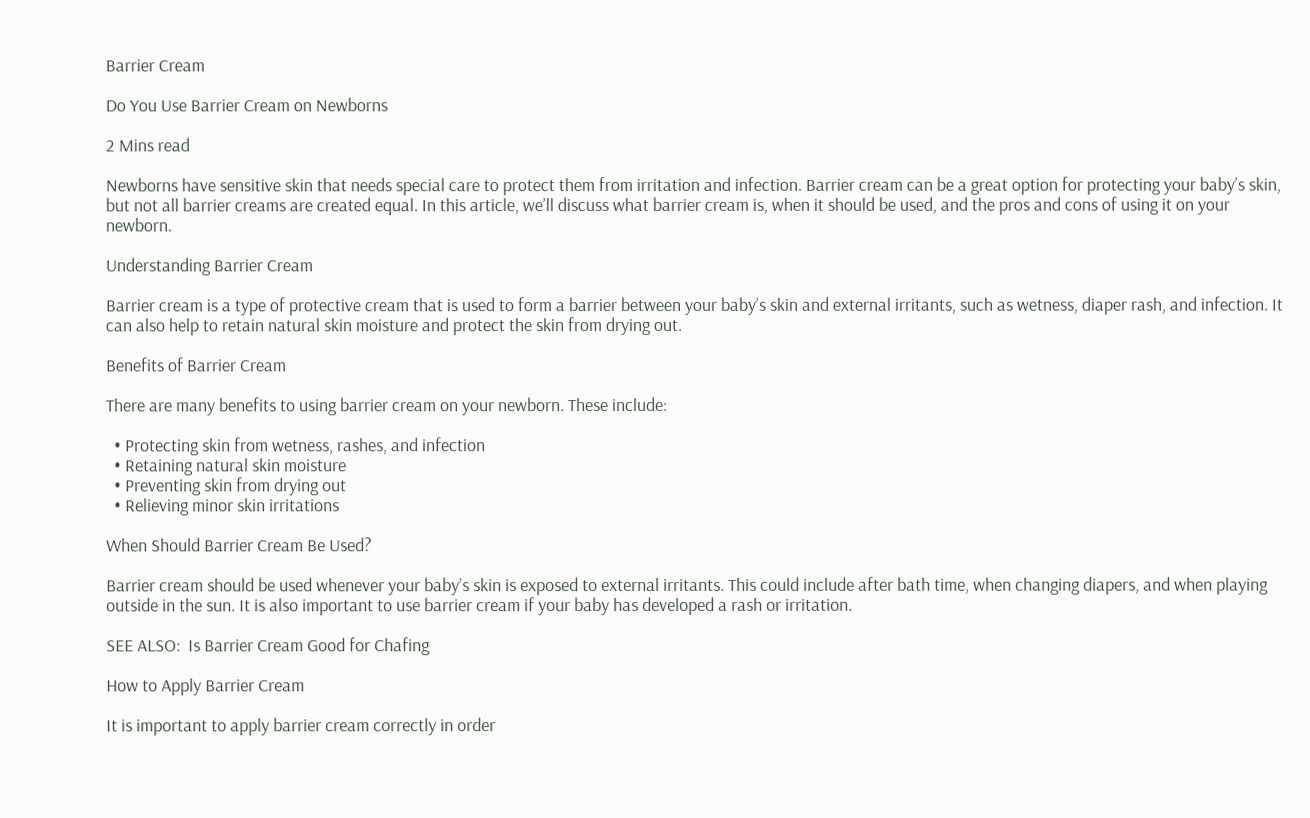Barrier Cream

Do You Use Barrier Cream on Newborns

2 Mins read

Newborns have sensitive skin that needs special care to protect them from irritation and infection. Barrier cream can be a great option for protecting your baby’s skin, but not all barrier creams are created equal. In this article, we’ll discuss what barrier cream is, when it should be used, and the pros and cons of using it on your newborn.

Understanding Barrier Cream

Barrier cream is a type of protective cream that is used to form a barrier between your baby’s skin and external irritants, such as wetness, diaper rash, and infection. It can also help to retain natural skin moisture and protect the skin from drying out.

Benefits of Barrier Cream

There are many benefits to using barrier cream on your newborn. These include:

  • Protecting skin from wetness, rashes, and infection
  • Retaining natural skin moisture
  • Preventing skin from drying out
  • Relieving minor skin irritations

When Should Barrier Cream Be Used?

Barrier cream should be used whenever your baby’s skin is exposed to external irritants. This could include after bath time, when changing diapers, and when playing outside in the sun. It is also important to use barrier cream if your baby has developed a rash or irritation.

SEE ALSO:  Is Barrier Cream Good for Chafing

How to Apply Barrier Cream

It is important to apply barrier cream correctly in order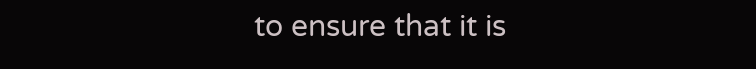to ensure that it is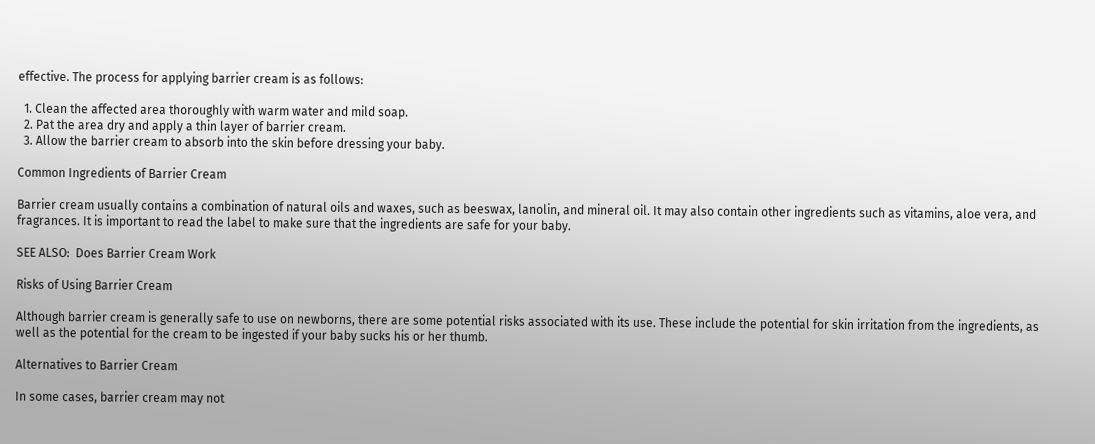effective. The process for applying barrier cream is as follows:

  1. Clean the affected area thoroughly with warm water and mild soap.
  2. Pat the area dry and apply a thin layer of barrier cream.
  3. Allow the barrier cream to absorb into the skin before dressing your baby.

Common Ingredients of Barrier Cream

Barrier cream usually contains a combination of natural oils and waxes, such as beeswax, lanolin, and mineral oil. It may also contain other ingredients such as vitamins, aloe vera, and fragrances. It is important to read the label to make sure that the ingredients are safe for your baby.

SEE ALSO:  Does Barrier Cream Work

Risks of Using Barrier Cream

Although barrier cream is generally safe to use on newborns, there are some potential risks associated with its use. These include the potential for skin irritation from the ingredients, as well as the potential for the cream to be ingested if your baby sucks his or her thumb.

Alternatives to Barrier Cream

In some cases, barrier cream may not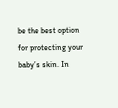be the best option for protecting your baby’s skin. In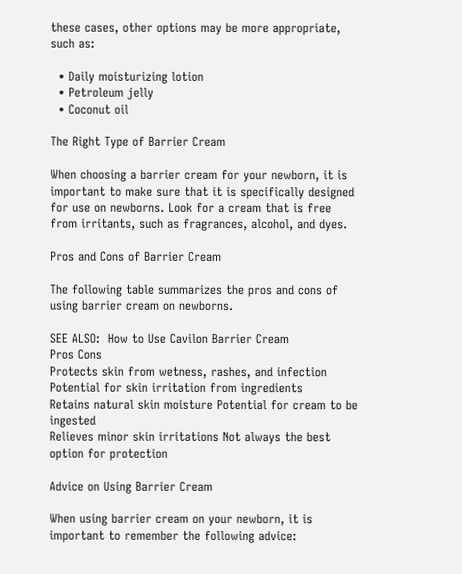these cases, other options may be more appropriate, such as:

  • Daily moisturizing lotion
  • Petroleum jelly
  • Coconut oil

The Right Type of Barrier Cream

When choosing a barrier cream for your newborn, it is important to make sure that it is specifically designed for use on newborns. Look for a cream that is free from irritants, such as fragrances, alcohol, and dyes.

Pros and Cons of Barrier Cream

The following table summarizes the pros and cons of using barrier cream on newborns.

SEE ALSO:  How to Use Cavilon Barrier Cream
Pros Cons
Protects skin from wetness, rashes, and infection Potential for skin irritation from ingredients
Retains natural skin moisture Potential for cream to be ingested
Relieves minor skin irritations Not always the best option for protection

Advice on Using Barrier Cream

When using barrier cream on your newborn, it is important to remember the following advice: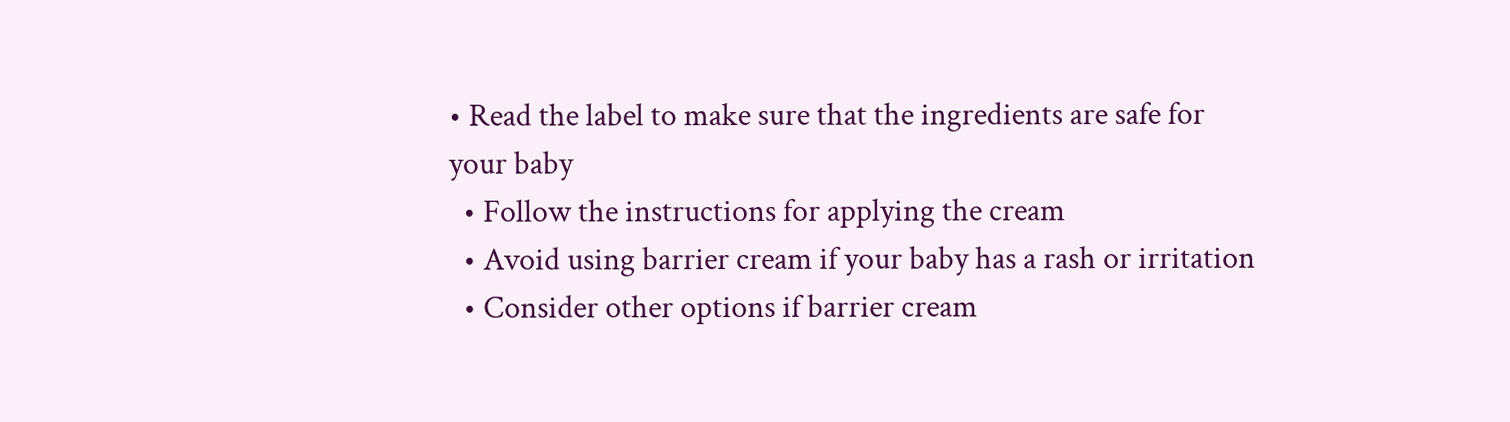• Read the label to make sure that the ingredients are safe for your baby
  • Follow the instructions for applying the cream
  • Avoid using barrier cream if your baby has a rash or irritation
  • Consider other options if barrier cream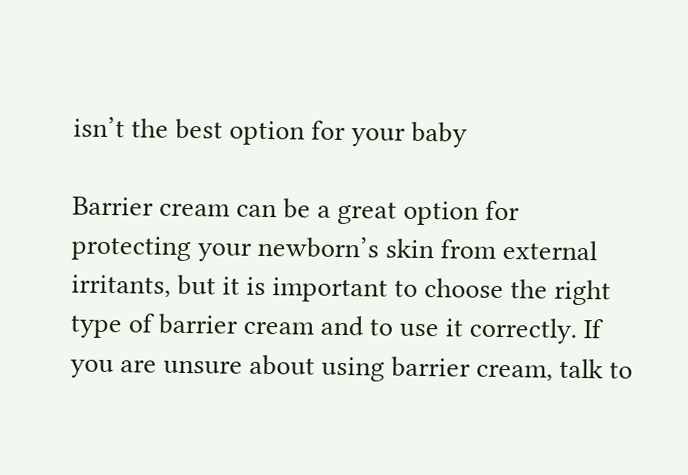isn’t the best option for your baby

Barrier cream can be a great option for protecting your newborn’s skin from external irritants, but it is important to choose the right type of barrier cream and to use it correctly. If you are unsure about using barrier cream, talk to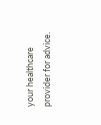your healthcare provider for advice.